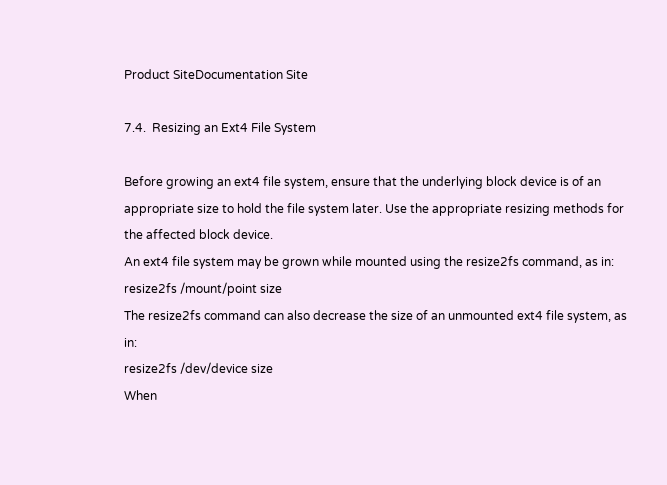Product SiteDocumentation Site

7.4.  Resizing an Ext4 File System

Before growing an ext4 file system, ensure that the underlying block device is of an appropriate size to hold the file system later. Use the appropriate resizing methods for the affected block device.
An ext4 file system may be grown while mounted using the resize2fs command, as in:
resize2fs /mount/point size
The resize2fs command can also decrease the size of an unmounted ext4 file system, as in:
resize2fs /dev/device size
When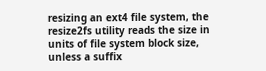resizing an ext4 file system, the resize2fs utility reads the size in units of file system block size, unless a suffix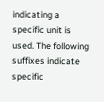indicating a specific unit is used. The following suffixes indicate specific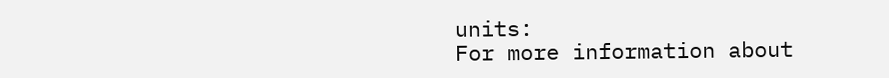units:
For more information about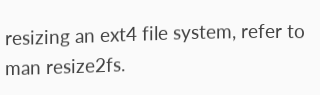resizing an ext4 file system, refer to man resize2fs.